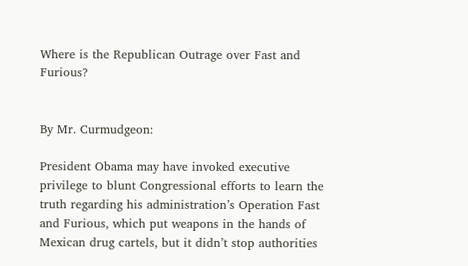Where is the Republican Outrage over Fast and Furious?


By Mr. Curmudgeon:

President Obama may have invoked executive privilege to blunt Congressional efforts to learn the truth regarding his administration’s Operation Fast and Furious, which put weapons in the hands of Mexican drug cartels, but it didn’t stop authorities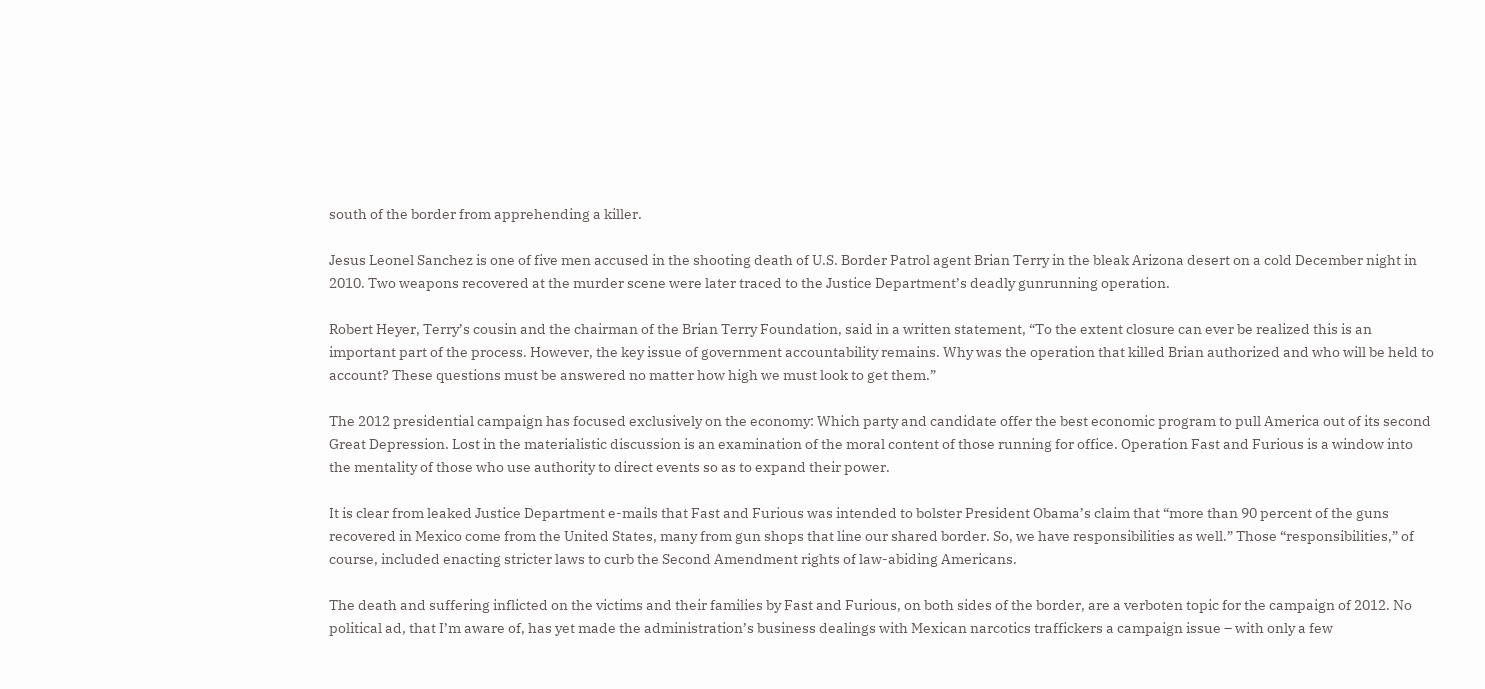south of the border from apprehending a killer.

Jesus Leonel Sanchez is one of five men accused in the shooting death of U.S. Border Patrol agent Brian Terry in the bleak Arizona desert on a cold December night in 2010. Two weapons recovered at the murder scene were later traced to the Justice Department’s deadly gunrunning operation.

Robert Heyer, Terry’s cousin and the chairman of the Brian Terry Foundation, said in a written statement, “To the extent closure can ever be realized this is an important part of the process. However, the key issue of government accountability remains. Why was the operation that killed Brian authorized and who will be held to account? These questions must be answered no matter how high we must look to get them.”

The 2012 presidential campaign has focused exclusively on the economy: Which party and candidate offer the best economic program to pull America out of its second Great Depression. Lost in the materialistic discussion is an examination of the moral content of those running for office. Operation Fast and Furious is a window into the mentality of those who use authority to direct events so as to expand their power.

It is clear from leaked Justice Department e-mails that Fast and Furious was intended to bolster President Obama’s claim that “more than 90 percent of the guns recovered in Mexico come from the United States, many from gun shops that line our shared border. So, we have responsibilities as well.” Those “responsibilities,” of course, included enacting stricter laws to curb the Second Amendment rights of law-abiding Americans.

The death and suffering inflicted on the victims and their families by Fast and Furious, on both sides of the border, are a verboten topic for the campaign of 2012. No political ad, that I’m aware of, has yet made the administration’s business dealings with Mexican narcotics traffickers a campaign issue – with only a few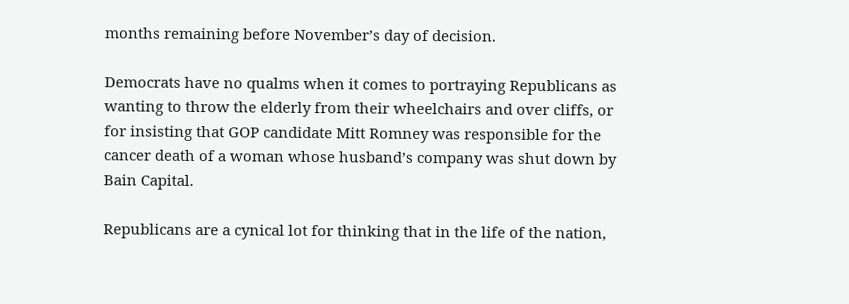months remaining before November’s day of decision.

Democrats have no qualms when it comes to portraying Republicans as wanting to throw the elderly from their wheelchairs and over cliffs, or for insisting that GOP candidate Mitt Romney was responsible for the cancer death of a woman whose husband’s company was shut down by Bain Capital.

Republicans are a cynical lot for thinking that in the life of the nation,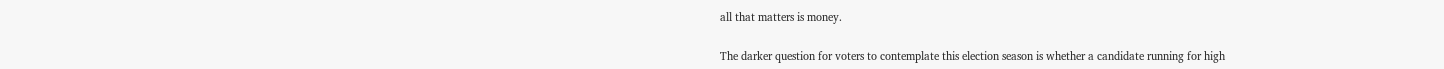all that matters is money.

The darker question for voters to contemplate this election season is whether a candidate running for high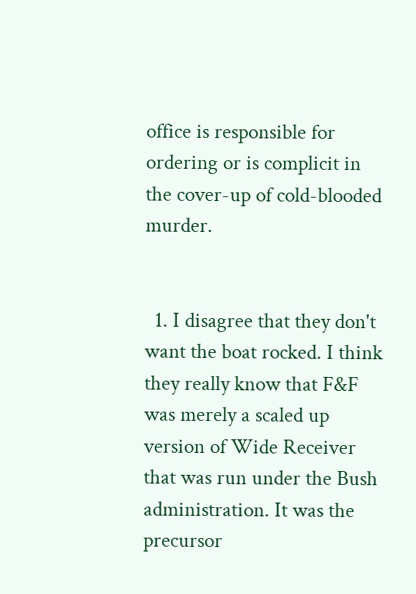office is responsible for ordering or is complicit in the cover-up of cold-blooded murder.


  1. I disagree that they don't want the boat rocked. I think they really know that F&F was merely a scaled up version of Wide Receiver that was run under the Bush administration. It was the precursor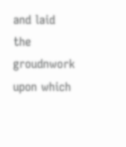and laid the groudnwork upon which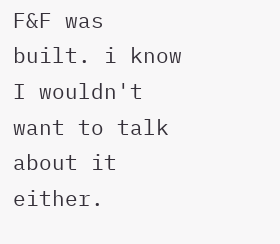F&F was built. i know I wouldn't want to talk about it either.